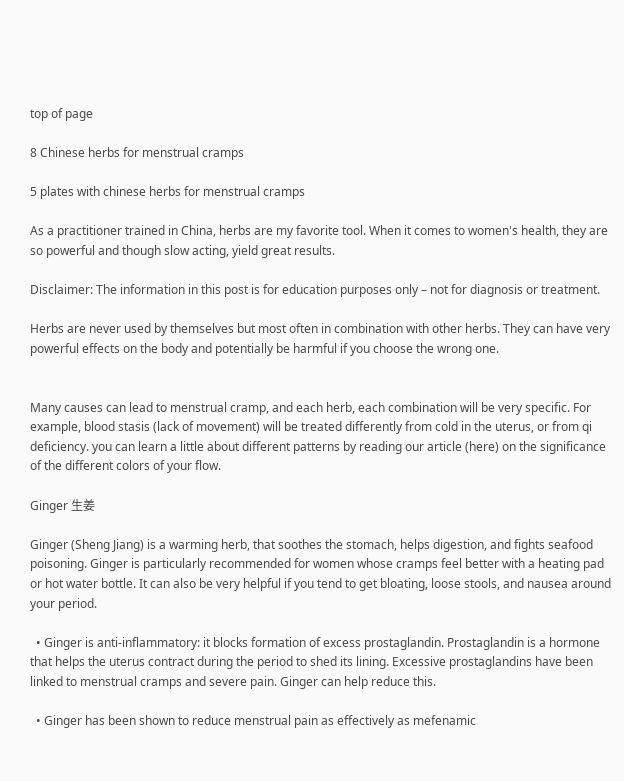top of page

8 Chinese herbs for menstrual cramps

5 plates with chinese herbs for menstrual cramps

As a practitioner trained in China, herbs are my favorite tool. When it comes to women's health, they are so powerful and though slow acting, yield great results.

Disclaimer: The information in this post is for education purposes only – not for diagnosis or treatment.

Herbs are never used by themselves but most often in combination with other herbs. They can have very powerful effects on the body and potentially be harmful if you choose the wrong one.


Many causes can lead to menstrual cramp, and each herb, each combination will be very specific. For example, blood stasis (lack of movement) will be treated differently from cold in the uterus, or from qi deficiency. you can learn a little about different patterns by reading our article (here) on the significance of the different colors of your flow.

Ginger 生姜

Ginger (Sheng Jiang) is a warming herb, that soothes the stomach, helps digestion, and fights seafood poisoning. Ginger is particularly recommended for women whose cramps feel better with a heating pad or hot water bottle. It can also be very helpful if you tend to get bloating, loose stools, and nausea around your period.

  • Ginger is anti-inflammatory: it blocks formation of excess prostaglandin. Prostaglandin is a hormone that helps the uterus contract during the period to shed its lining. Excessive prostaglandins have been linked to menstrual cramps and severe pain. Ginger can help reduce this.

  • Ginger has been shown to reduce menstrual pain as effectively as mefenamic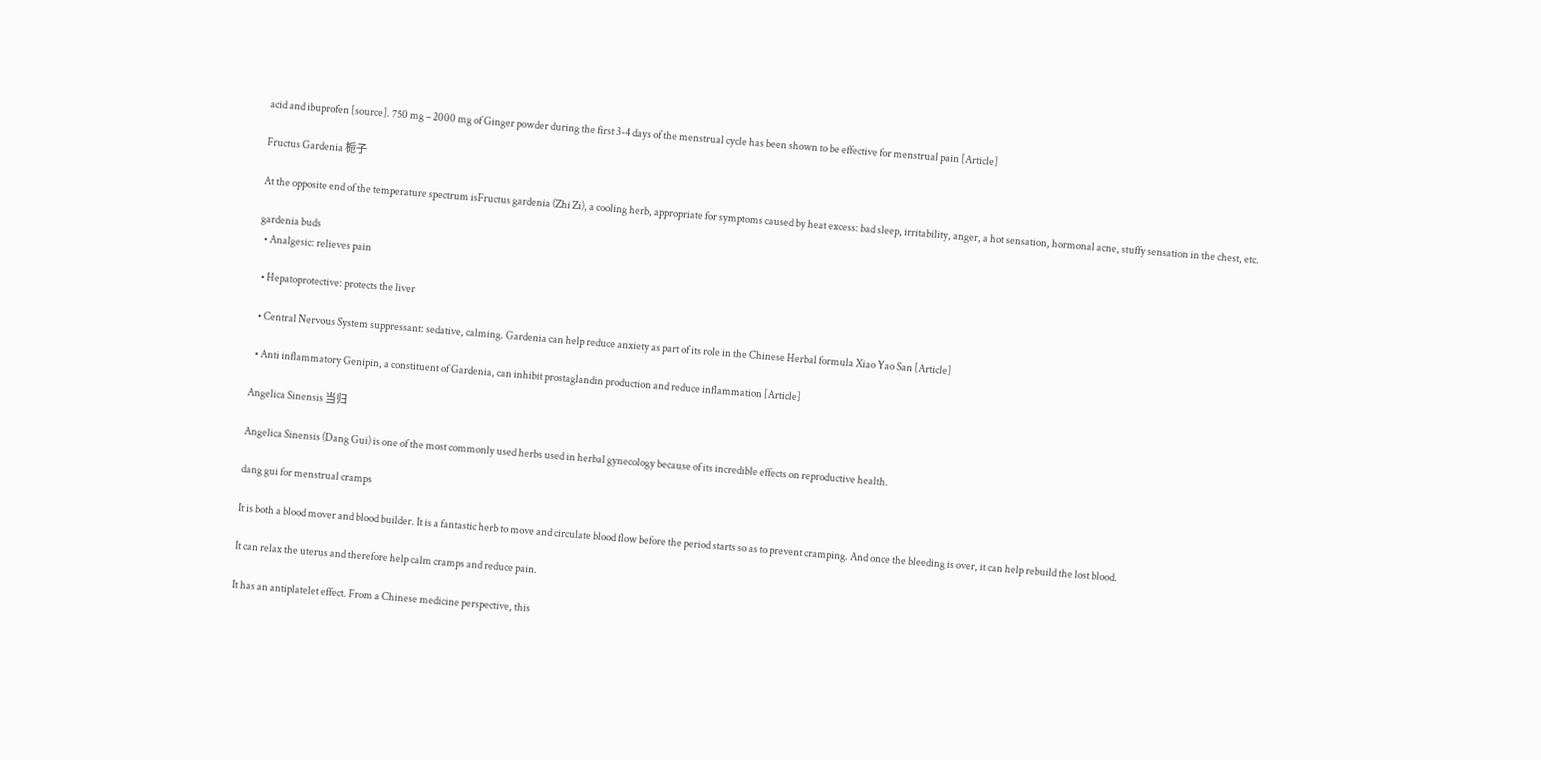acid and ibuprofen [source]. 750 mg – 2000 mg of Ginger powder during the first 3-4 days of the menstrual cycle has been shown to be effective for menstrual pain [Article]

Fructus Gardenia 栀子

At the opposite end of the temperature spectrum isFructus gardenia (Zhi Zi), a cooling herb, appropriate for symptoms caused by heat excess: bad sleep, irritability, anger, a hot sensation, hormonal acne, stuffy sensation in the chest, etc.

gardenia buds
  • Analgesic: relieves pain

  • Hepatoprotective: protects the liver

  • Central Nervous System suppressant: sedative, calming. Gardenia can help reduce anxiety as part of its role in the Chinese Herbal formula Xiao Yao San [Article]

  • Anti inflammatory Genipin, a constituent of Gardenia, can inhibit prostaglandin production and reduce inflammation [Article]

Angelica Sinensis 当归

Angelica Sinensis (Dang Gui) is one of the most commonly used herbs used in herbal gynecology because of its incredible effects on reproductive health.

dang gui for menstrual cramps

It is both a blood mover and blood builder. It is a fantastic herb to move and circulate blood flow before the period starts so as to prevent cramping. And once the bleeding is over, it can help rebuild the lost blood.

It can relax the uterus and therefore help calm cramps and reduce pain.

It has an antiplatelet effect. From a Chinese medicine perspective, this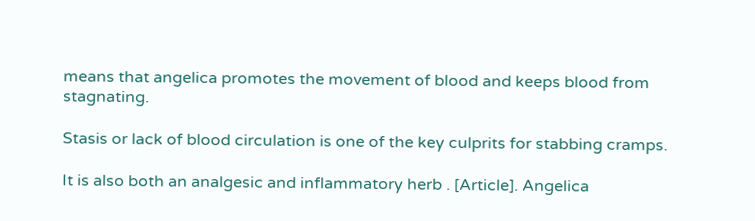means that angelica promotes the movement of blood and keeps blood from stagnating.

Stasis or lack of blood circulation is one of the key culprits for stabbing cramps.

It is also both an analgesic and inflammatory herb . [Article]. Angelica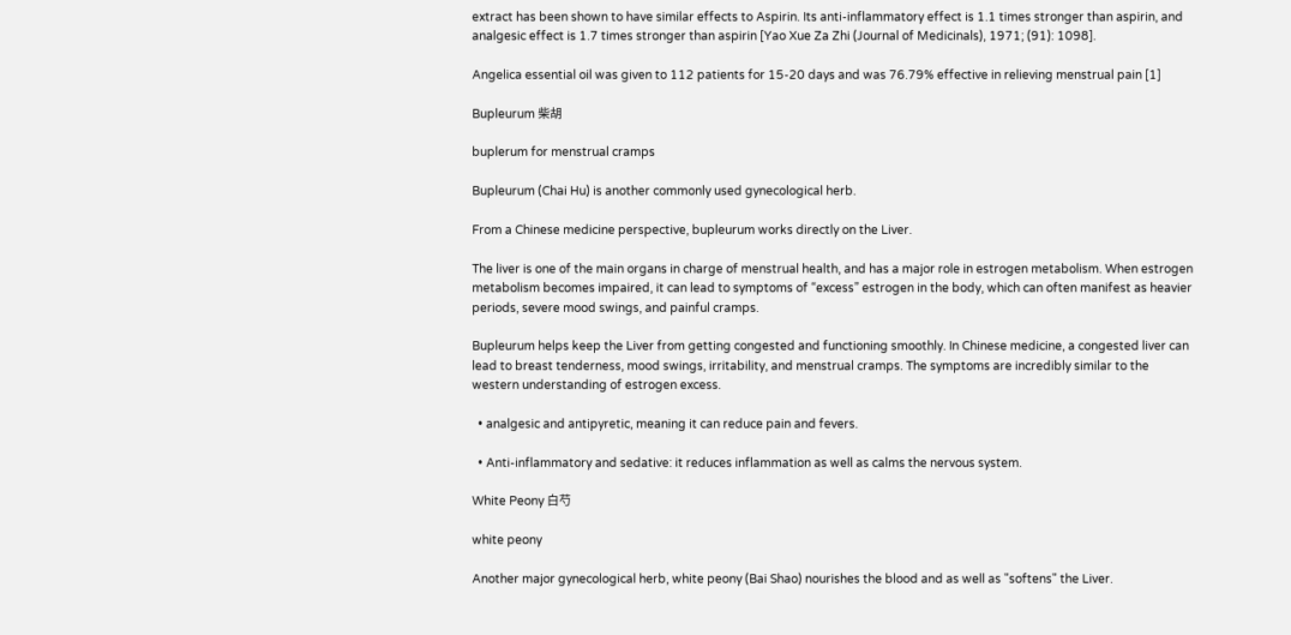extract has been shown to have similar effects to Aspirin. Its anti-inflammatory effect is 1.1 times stronger than aspirin, and analgesic effect is 1.7 times stronger than aspirin [Yao Xue Za Zhi (Journal of Medicinals), 1971; (91): 1098].

Angelica essential oil was given to 112 patients for 15-20 days and was 76.79% effective in relieving menstrual pain [1]

Bupleurum 柴胡

buplerum for menstrual cramps

Bupleurum (Chai Hu) is another commonly used gynecological herb.

From a Chinese medicine perspective, bupleurum works directly on the Liver.

The liver is one of the main organs in charge of menstrual health, and has a major role in estrogen metabolism. When estrogen metabolism becomes impaired, it can lead to symptoms of “excess” estrogen in the body, which can often manifest as heavier periods, severe mood swings, and painful cramps.

Bupleurum helps keep the Liver from getting congested and functioning smoothly. In Chinese medicine, a congested liver can lead to breast tenderness, mood swings, irritability, and menstrual cramps. The symptoms are incredibly similar to the western understanding of estrogen excess.

  • analgesic and antipyretic, meaning it can reduce pain and fevers.

  • Anti-inflammatory and sedative: it reduces inflammation as well as calms the nervous system.

White Peony 白芍

white peony

Another major gynecological herb, white peony (Bai Shao) nourishes the blood and as well as "softens" the Liver.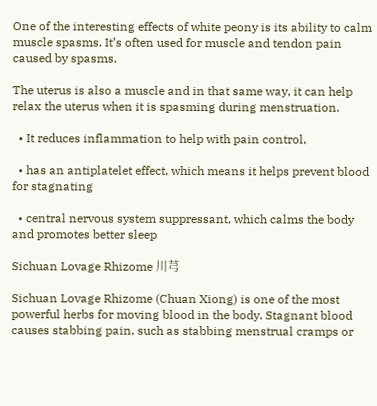One of the interesting effects of white peony is its ability to calm muscle spasms. It’s often used for muscle and tendon pain caused by spasms.

The uterus is also a muscle and in that same way, it can help relax the uterus when it is spasming during menstruation.

  • It reduces inflammation to help with pain control,

  • has an antiplatelet effect, which means it helps prevent blood for stagnating

  • central nervous system suppressant, which calms the body and promotes better sleep

Sichuan Lovage Rhizome 川芎

Sichuan Lovage Rhizome (Chuan Xiong) is one of the most powerful herbs for moving blood in the body. Stagnant blood causes stabbing pain, such as stabbing menstrual cramps or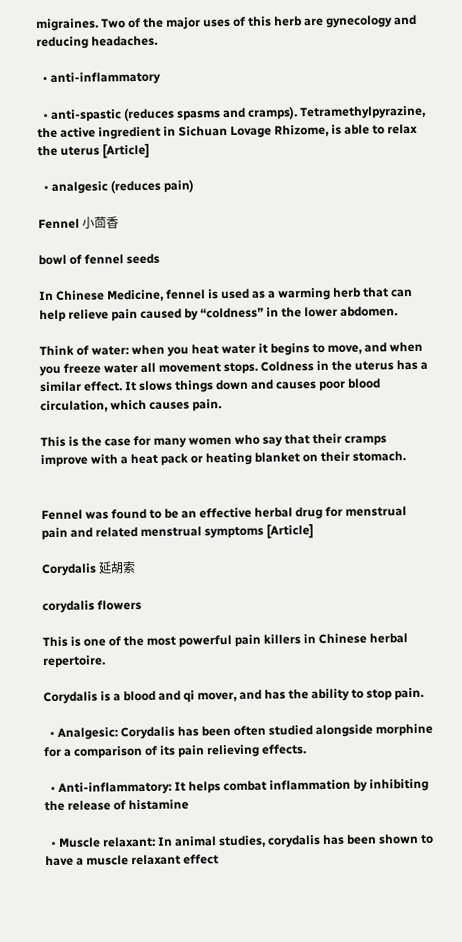migraines. Two of the major uses of this herb are gynecology and reducing headaches.

  • anti-inflammatory

  • anti-spastic (reduces spasms and cramps). Tetramethylpyrazine, the active ingredient in Sichuan Lovage Rhizome, is able to relax the uterus [Article]

  • analgesic (reduces pain)

Fennel 小茴香

bowl of fennel seeds

In Chinese Medicine, fennel is used as a warming herb that can help relieve pain caused by “coldness” in the lower abdomen.

Think of water: when you heat water it begins to move, and when you freeze water all movement stops. Coldness in the uterus has a similar effect. It slows things down and causes poor blood circulation, which causes pain.

This is the case for many women who say that their cramps improve with a heat pack or heating blanket on their stomach.


Fennel was found to be an effective herbal drug for menstrual pain and related menstrual symptoms [Article]

Corydalis 延胡索

corydalis flowers

This is one of the most powerful pain killers in Chinese herbal repertoire.

Corydalis is a blood and qi mover, and has the ability to stop pain.

  • Analgesic: Corydalis has been often studied alongside morphine for a comparison of its pain relieving effects.

  • Anti-inflammatory: It helps combat inflammation by inhibiting the release of histamine

  • Muscle relaxant: In animal studies, corydalis has been shown to have a muscle relaxant effect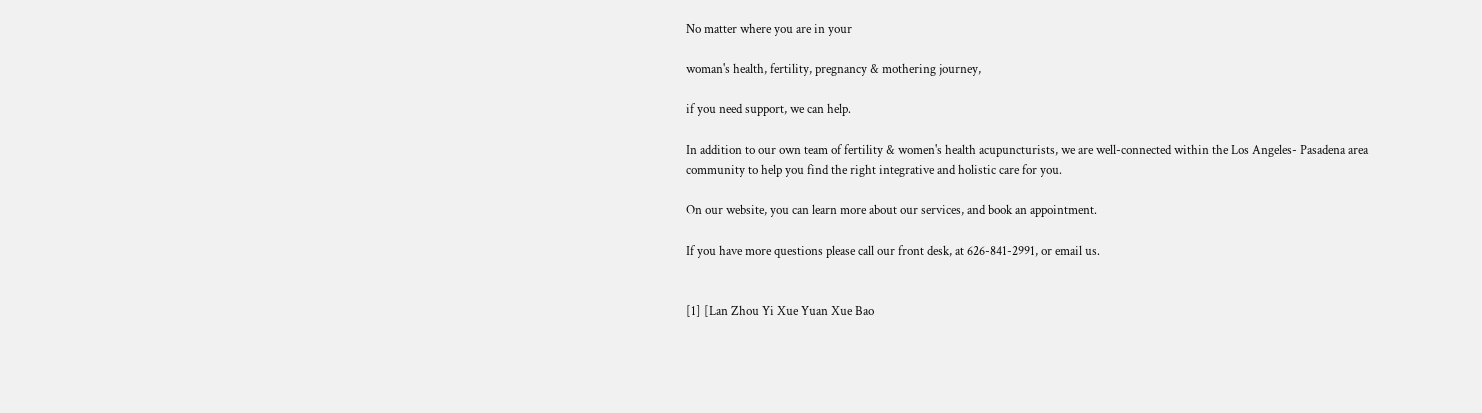No matter where you are in your

woman's health, fertility, pregnancy & mothering journey,

if you need support, we can help.

In addition to our own team of fertility & women's health acupuncturists, we are well-connected within the Los Angeles- Pasadena area community to help you find the right integrative and holistic care for you.

On our website, you can learn more about our services, and book an appointment.

If you have more questions please call our front desk, at 626-841-2991, or email us.


[1] [Lan Zhou Yi Xue Yuan Xue Bao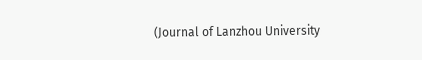(Journal of Lanzhou University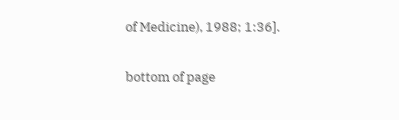of Medicine), 1988; 1:36].

bottom of page